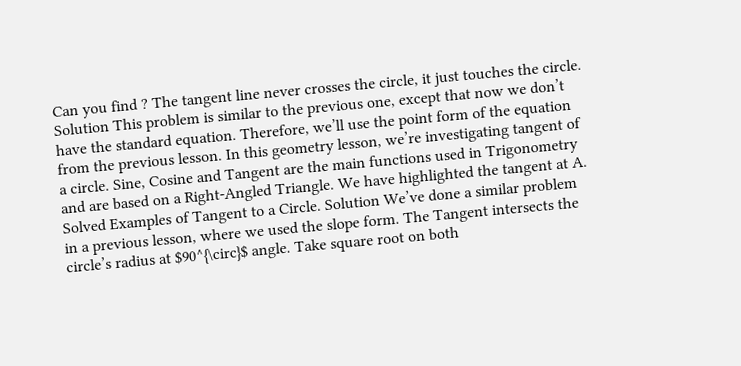Can you find ? The tangent line never crosses the circle, it just touches the circle. Solution This problem is similar to the previous one, except that now we don’t have the standard equation. Therefore, we’ll use the point form of the equation from the previous lesson. In this geometry lesson, we’re investigating tangent of a circle. Sine, Cosine and Tangent are the main functions used in Trigonometry and are based on a Right-Angled Triangle. We have highlighted the tangent at A. Solved Examples of Tangent to a Circle. Solution We’ve done a similar problem in a previous lesson, where we used the slope form. The Tangent intersects the circle’s radius at $90^{\circ}$ angle. Take square root on both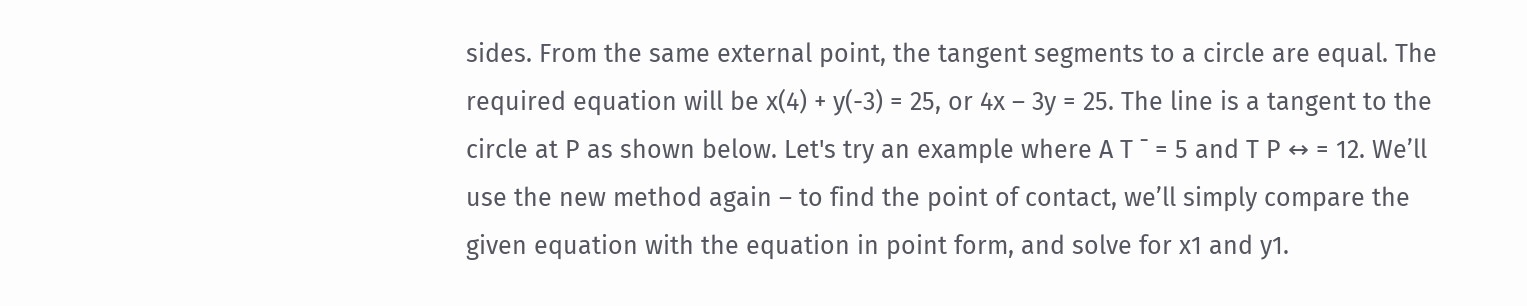sides. From the same external point, the tangent segments to a circle are equal. The required equation will be x(4) + y(-3) = 25, or 4x – 3y = 25. The line is a tangent to the circle at P as shown below. Let's try an example where A T ¯ = 5 and T P ↔ = 12. We’ll use the new method again – to find the point of contact, we’ll simply compare the given equation with the equation in point form, and solve for x1 and y1.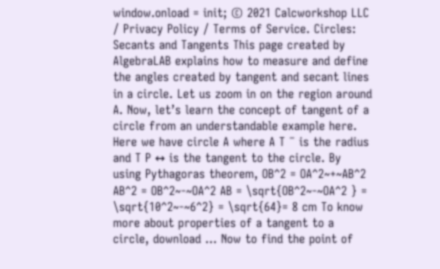window.onload = init; © 2021 Calcworkshop LLC / Privacy Policy / Terms of Service. Circles: Secants and Tangents This page created by AlgebraLAB explains how to measure and define the angles created by tangent and secant lines in a circle. Let us zoom in on the region around A. Now, let’s learn the concept of tangent of a circle from an understandable example here. Here we have circle A where A T ¯ is the radius and T P ↔ is the tangent to the circle. By using Pythagoras theorem, OB^2 = OA^2~+~AB^2 AB^2 = OB^2~-~OA^2 AB = \sqrt{OB^2~-~OA^2 } = \sqrt{10^2~-~6^2} = \sqrt{64}= 8 cm To know more about properties of a tangent to a circle, download … Now to find the point of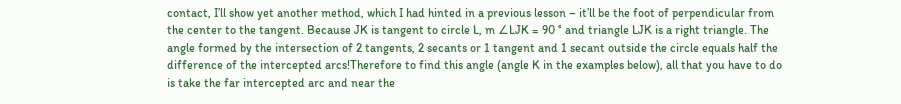contact, I’ll show yet another method, which I had hinted in a previous lesson – it’ll be the foot of perpendicular from the center to the tangent. Because JK is tangent to circle L, m ∠LJK = 90 ° and triangle LJK is a right triangle. The angle formed by the intersection of 2 tangents, 2 secants or 1 tangent and 1 secant outside the circle equals half the difference of the intercepted arcs!Therefore to find this angle (angle K in the examples below), all that you have to do is take the far intercepted arc and near the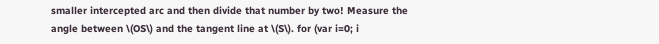smaller intercepted arc and then divide that number by two! Measure the angle between \(OS\) and the tangent line at \(S\). for (var i=0; i